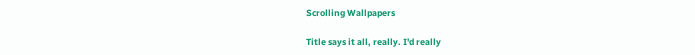Scrolling Wallpapers

Title says it all, really. I'd really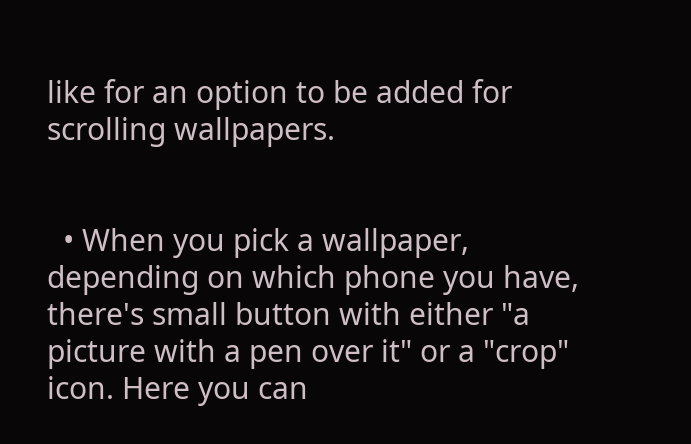like for an option to be added for scrolling wallpapers.


  • When you pick a wallpaper, depending on which phone you have, there's small button with either "a picture with a pen over it" or a "crop" icon. Here you can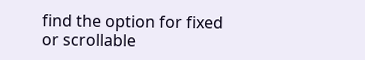find the option for fixed or scrollable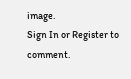image.
Sign In or Register to comment.